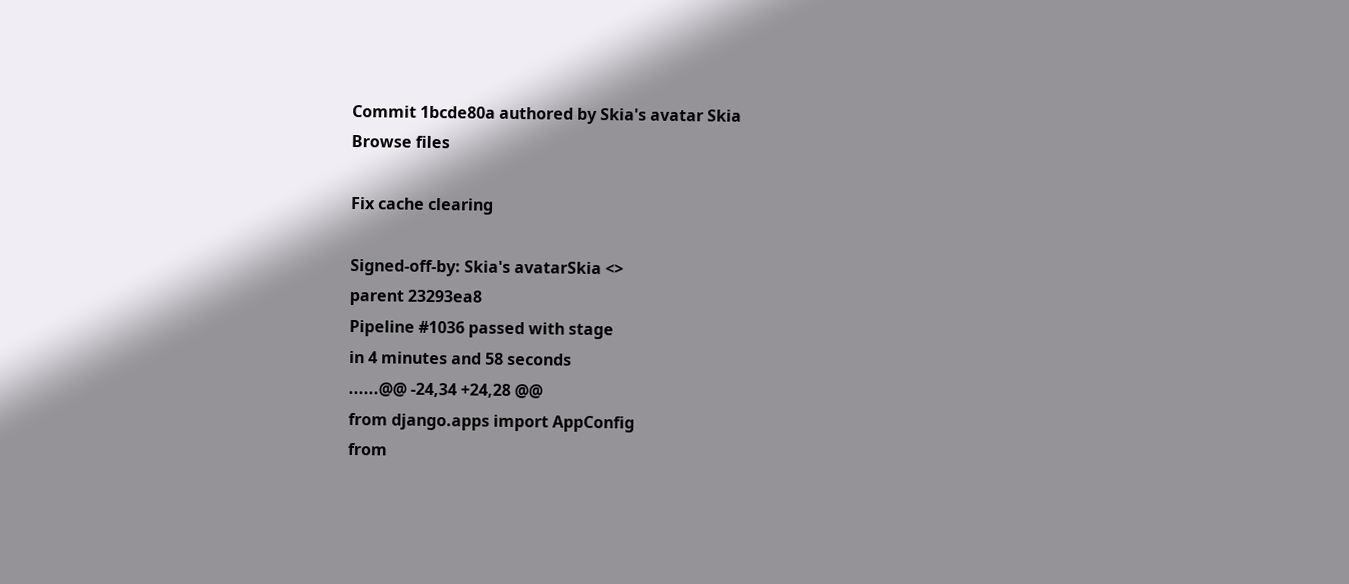Commit 1bcde80a authored by Skia's avatar Skia
Browse files

Fix cache clearing

Signed-off-by: Skia's avatarSkia <>
parent 23293ea8
Pipeline #1036 passed with stage
in 4 minutes and 58 seconds
......@@ -24,34 +24,28 @@
from django.apps import AppConfig
from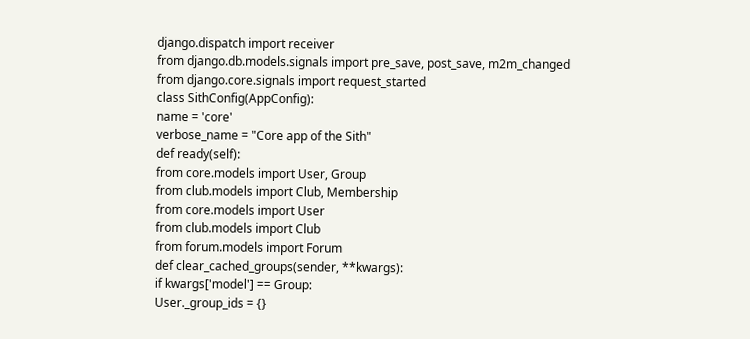django.dispatch import receiver
from django.db.models.signals import pre_save, post_save, m2m_changed
from django.core.signals import request_started
class SithConfig(AppConfig):
name = 'core'
verbose_name = "Core app of the Sith"
def ready(self):
from core.models import User, Group
from club.models import Club, Membership
from core.models import User
from club.models import Club
from forum.models import Forum
def clear_cached_groups(sender, **kwargs):
if kwargs['model'] == Group:
User._group_ids = {}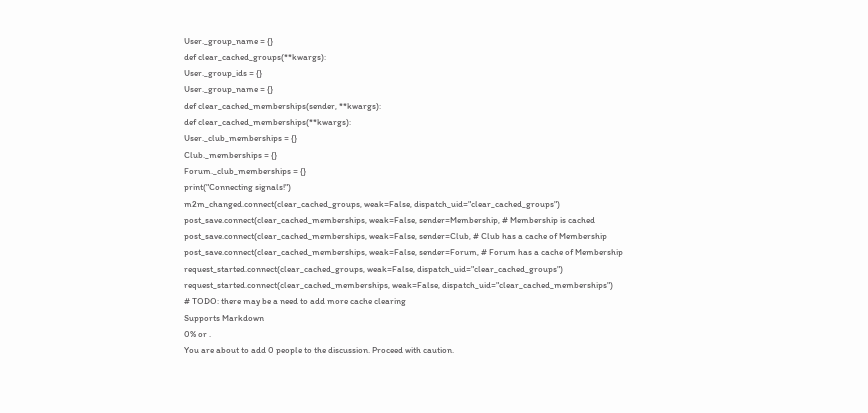User._group_name = {}
def clear_cached_groups(**kwargs):
User._group_ids = {}
User._group_name = {}
def clear_cached_memberships(sender, **kwargs):
def clear_cached_memberships(**kwargs):
User._club_memberships = {}
Club._memberships = {}
Forum._club_memberships = {}
print("Connecting signals!")
m2m_changed.connect(clear_cached_groups, weak=False, dispatch_uid="clear_cached_groups")
post_save.connect(clear_cached_memberships, weak=False, sender=Membership, # Membership is cached
post_save.connect(clear_cached_memberships, weak=False, sender=Club, # Club has a cache of Membership
post_save.connect(clear_cached_memberships, weak=False, sender=Forum, # Forum has a cache of Membership
request_started.connect(clear_cached_groups, weak=False, dispatch_uid="clear_cached_groups")
request_started.connect(clear_cached_memberships, weak=False, dispatch_uid="clear_cached_memberships")
# TODO: there may be a need to add more cache clearing
Supports Markdown
0% or .
You are about to add 0 people to the discussion. Proceed with caution.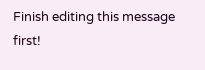Finish editing this message first!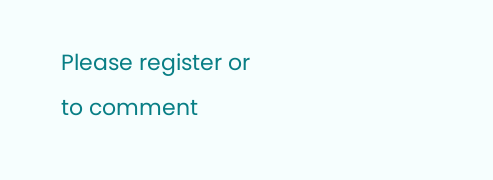Please register or to comment